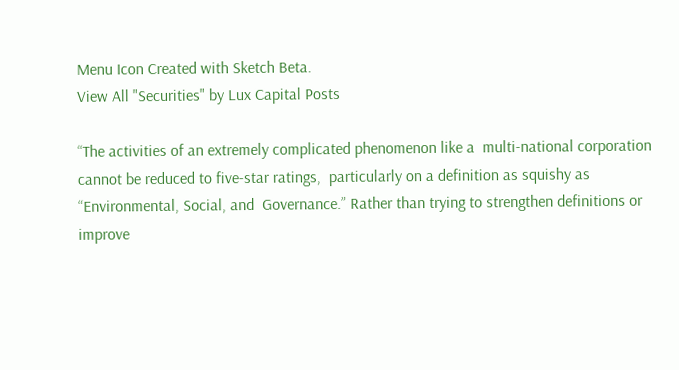Menu Icon Created with Sketch Beta.
View All "Securities" by Lux Capital Posts

“The activities of an extremely complicated phenomenon like a  multi-national corporation cannot be reduced to five-star ratings,  particularly on a definition as squishy as “Environmental, Social, and  Governance.” Rather than trying to strengthen definitions or improve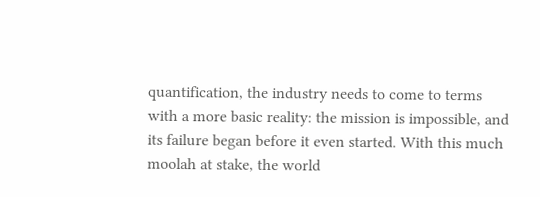quantification, the industry needs to come to terms with a more basic reality: the mission is impossible, and its failure began before it even started. With this much moolah at stake, the world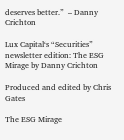deserves better.”  – Danny Crichton

Lux Capital‘s “Securities” newsletter edition: The ESG Mirage by Danny Crichton

Produced and edited by Chris Gates

The ESG Mirage